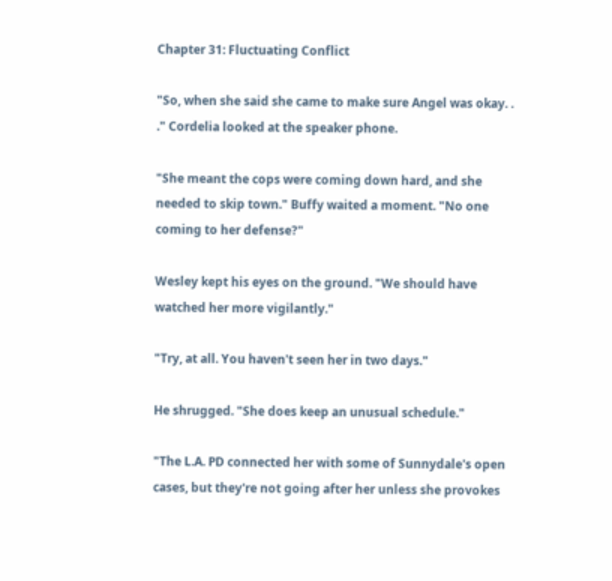Chapter 31: Fluctuating Conflict

"So, when she said she came to make sure Angel was okay. . ." Cordelia looked at the speaker phone.

"She meant the cops were coming down hard, and she needed to skip town." Buffy waited a moment. "No one coming to her defense?"

Wesley kept his eyes on the ground. "We should have watched her more vigilantly."

"Try, at all. You haven't seen her in two days."

He shrugged. "She does keep an unusual schedule."

"The L.A. PD connected her with some of Sunnydale's open cases, but they're not going after her unless she provokes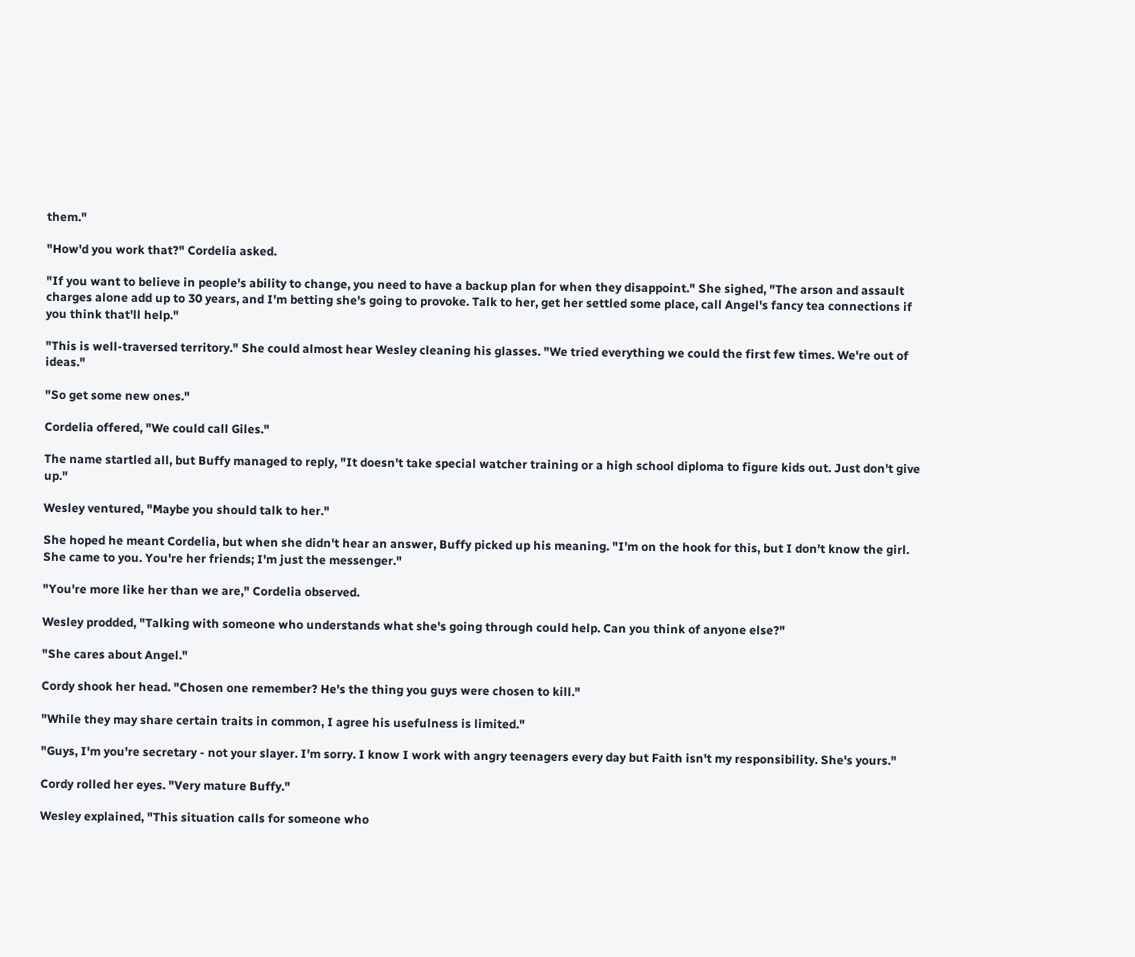them."

"How'd you work that?" Cordelia asked.

"If you want to believe in people's ability to change, you need to have a backup plan for when they disappoint." She sighed, "The arson and assault charges alone add up to 30 years, and I'm betting she's going to provoke. Talk to her, get her settled some place, call Angel's fancy tea connections if you think that'll help."

"This is well-traversed territory." She could almost hear Wesley cleaning his glasses. "We tried everything we could the first few times. We're out of ideas."

"So get some new ones."

Cordelia offered, "We could call Giles."

The name startled all, but Buffy managed to reply, "It doesn't take special watcher training or a high school diploma to figure kids out. Just don't give up."

Wesley ventured, "Maybe you should talk to her."

She hoped he meant Cordelia, but when she didn't hear an answer, Buffy picked up his meaning. "I'm on the hook for this, but I don't know the girl. She came to you. You're her friends; I'm just the messenger."

"You're more like her than we are," Cordelia observed.

Wesley prodded, "Talking with someone who understands what she's going through could help. Can you think of anyone else?"

"She cares about Angel."

Cordy shook her head. "Chosen one remember? He's the thing you guys were chosen to kill."

"While they may share certain traits in common, I agree his usefulness is limited."

"Guys, I'm you're secretary - not your slayer. I'm sorry. I know I work with angry teenagers every day but Faith isn't my responsibility. She's yours."

Cordy rolled her eyes. "Very mature Buffy."

Wesley explained, "This situation calls for someone who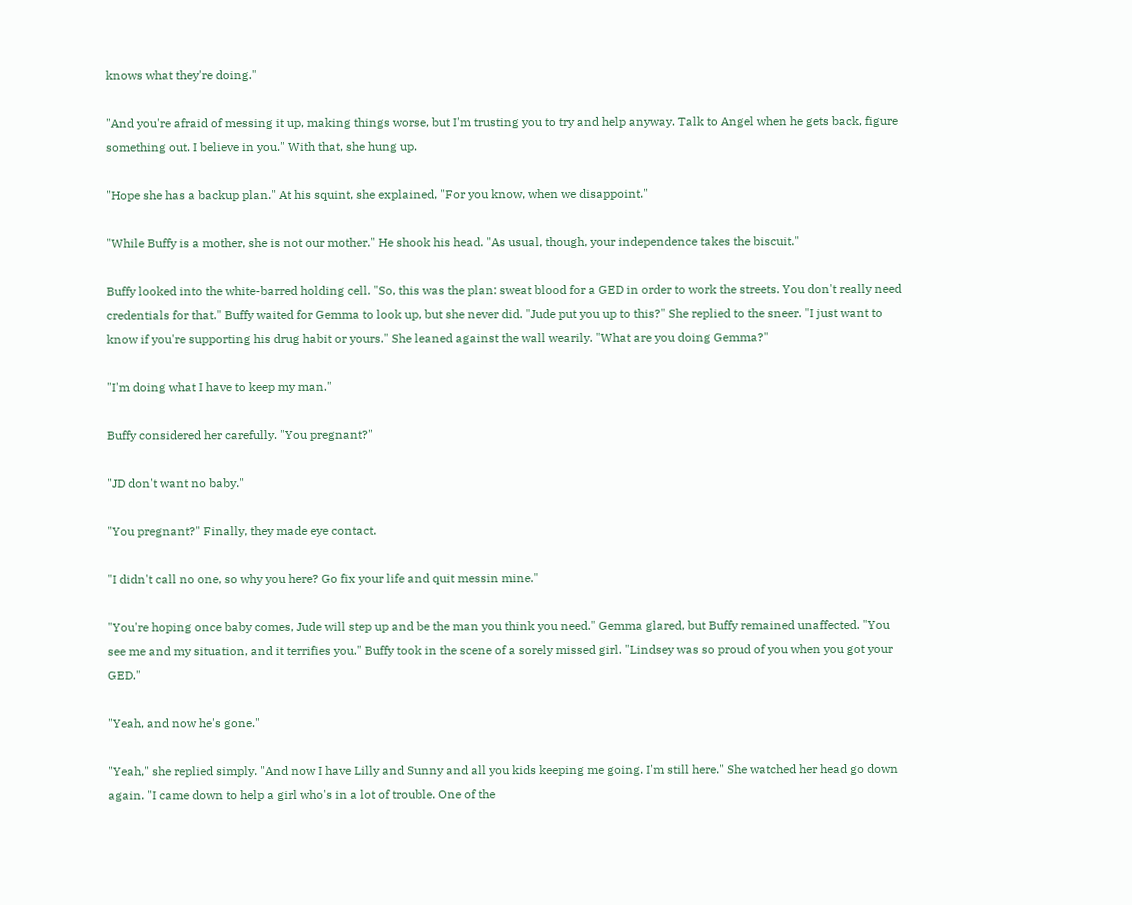knows what they're doing."

"And you're afraid of messing it up, making things worse, but I'm trusting you to try and help anyway. Talk to Angel when he gets back, figure something out. I believe in you." With that, she hung up.

"Hope she has a backup plan." At his squint, she explained, "For you know, when we disappoint."

"While Buffy is a mother, she is not our mother." He shook his head. "As usual, though, your independence takes the biscuit."

Buffy looked into the white-barred holding cell. "So, this was the plan: sweat blood for a GED in order to work the streets. You don't really need credentials for that." Buffy waited for Gemma to look up, but she never did. "Jude put you up to this?" She replied to the sneer. "I just want to know if you're supporting his drug habit or yours." She leaned against the wall wearily. "What are you doing Gemma?"

"I'm doing what I have to keep my man."

Buffy considered her carefully. "You pregnant?"

"JD don't want no baby."

"You pregnant?" Finally, they made eye contact.

"I didn't call no one, so why you here? Go fix your life and quit messin mine."

"You're hoping once baby comes, Jude will step up and be the man you think you need." Gemma glared, but Buffy remained unaffected. "You see me and my situation, and it terrifies you." Buffy took in the scene of a sorely missed girl. "Lindsey was so proud of you when you got your GED."

"Yeah, and now he's gone."

"Yeah," she replied simply. "And now I have Lilly and Sunny and all you kids keeping me going. I'm still here." She watched her head go down again. "I came down to help a girl who's in a lot of trouble. One of the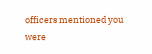officers mentioned you were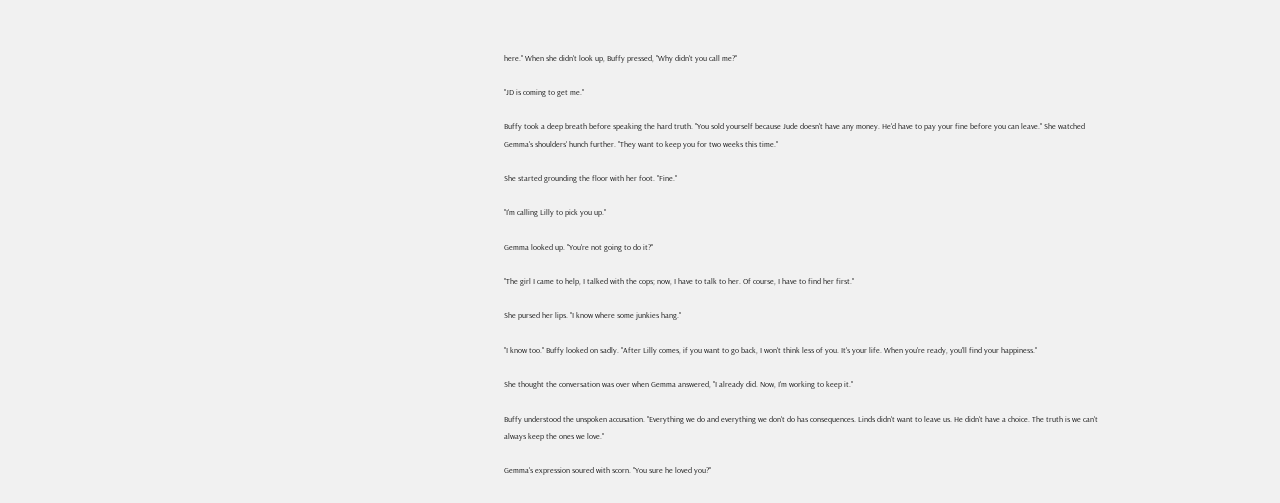here." When she didn't look up, Buffy pressed, "Why didn't you call me?"

"JD is coming to get me."

Buffy took a deep breath before speaking the hard truth. "You sold yourself because Jude doesn't have any money. He'd have to pay your fine before you can leave." She watched Gemma's shoulders' hunch further. "They want to keep you for two weeks this time."

She started grounding the floor with her foot. "Fine."

"I'm calling Lilly to pick you up."

Gemma looked up. "You're not going to do it?"

"The girl I came to help, I talked with the cops; now, I have to talk to her. Of course, I have to find her first."

She pursed her lips. "I know where some junkies hang."

"I know too." Buffy looked on sadly. "After Lilly comes, if you want to go back, I won't think less of you. It's your life. When you're ready, you'll find your happiness."

She thought the conversation was over when Gemma answered, "I already did. Now, I'm working to keep it."

Buffy understood the unspoken accusation. "Everything we do and everything we don't do has consequences. Linds didn't want to leave us. He didn't have a choice. The truth is we can't always keep the ones we love."

Gemma's expression soured with scorn. "You sure he loved you?"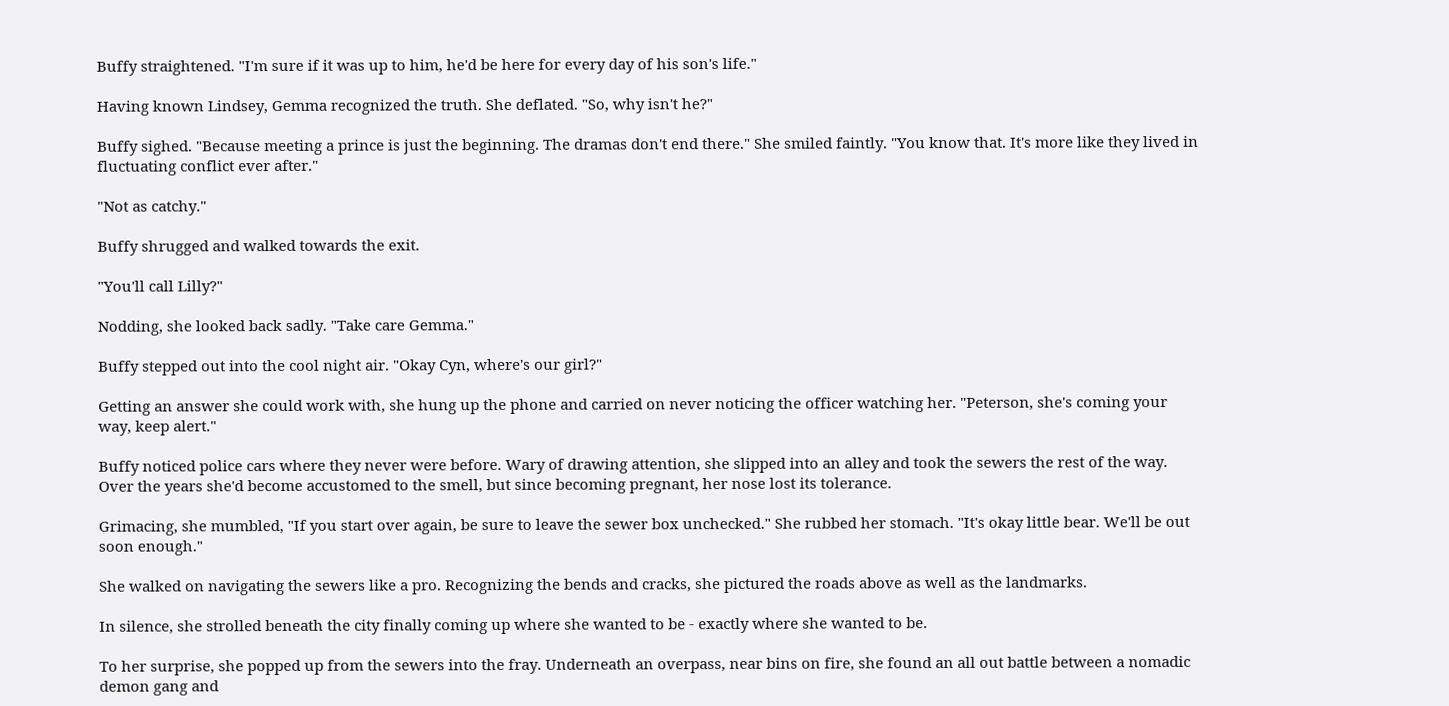Buffy straightened. "I'm sure if it was up to him, he'd be here for every day of his son's life."

Having known Lindsey, Gemma recognized the truth. She deflated. "So, why isn't he?"

Buffy sighed. "Because meeting a prince is just the beginning. The dramas don't end there." She smiled faintly. "You know that. It's more like they lived in fluctuating conflict ever after."

"Not as catchy."

Buffy shrugged and walked towards the exit.

"You'll call Lilly?"

Nodding, she looked back sadly. "Take care Gemma."

Buffy stepped out into the cool night air. "Okay Cyn, where's our girl?"

Getting an answer she could work with, she hung up the phone and carried on never noticing the officer watching her. "Peterson, she's coming your way, keep alert."

Buffy noticed police cars where they never were before. Wary of drawing attention, she slipped into an alley and took the sewers the rest of the way. Over the years she'd become accustomed to the smell, but since becoming pregnant, her nose lost its tolerance.

Grimacing, she mumbled, "If you start over again, be sure to leave the sewer box unchecked." She rubbed her stomach. "It's okay little bear. We'll be out soon enough."

She walked on navigating the sewers like a pro. Recognizing the bends and cracks, she pictured the roads above as well as the landmarks.

In silence, she strolled beneath the city finally coming up where she wanted to be - exactly where she wanted to be.

To her surprise, she popped up from the sewers into the fray. Underneath an overpass, near bins on fire, she found an all out battle between a nomadic demon gang and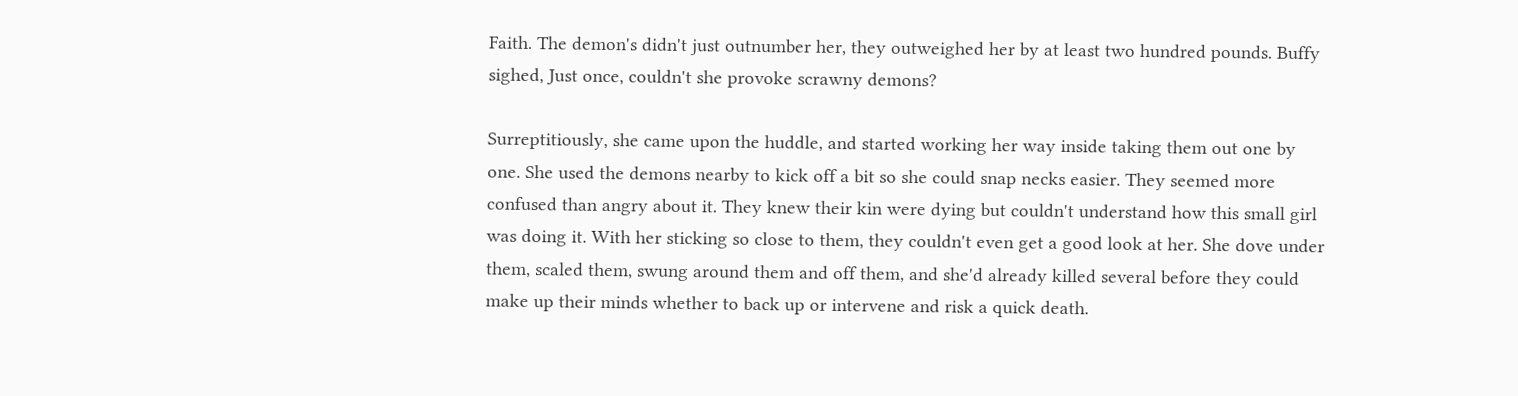Faith. The demon's didn't just outnumber her, they outweighed her by at least two hundred pounds. Buffy sighed, Just once, couldn't she provoke scrawny demons?

Surreptitiously, she came upon the huddle, and started working her way inside taking them out one by one. She used the demons nearby to kick off a bit so she could snap necks easier. They seemed more confused than angry about it. They knew their kin were dying but couldn't understand how this small girl was doing it. With her sticking so close to them, they couldn't even get a good look at her. She dove under them, scaled them, swung around them and off them, and she'd already killed several before they could make up their minds whether to back up or intervene and risk a quick death.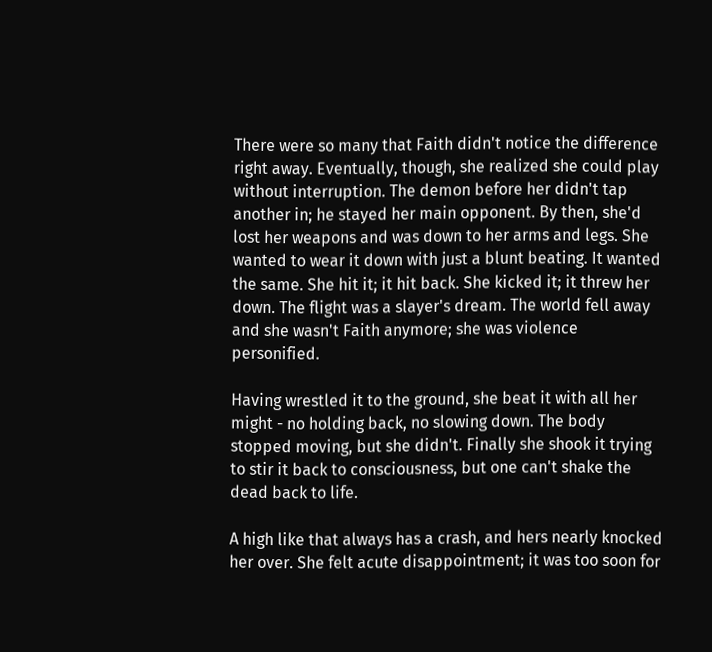There were so many that Faith didn't notice the difference right away. Eventually, though, she realized she could play without interruption. The demon before her didn't tap another in; he stayed her main opponent. By then, she'd lost her weapons and was down to her arms and legs. She wanted to wear it down with just a blunt beating. It wanted the same. She hit it; it hit back. She kicked it; it threw her down. The flight was a slayer's dream. The world fell away and she wasn't Faith anymore; she was violence personified.

Having wrestled it to the ground, she beat it with all her might - no holding back, no slowing down. The body stopped moving, but she didn't. Finally she shook it trying to stir it back to consciousness, but one can't shake the dead back to life.

A high like that always has a crash, and hers nearly knocked her over. She felt acute disappointment; it was too soon for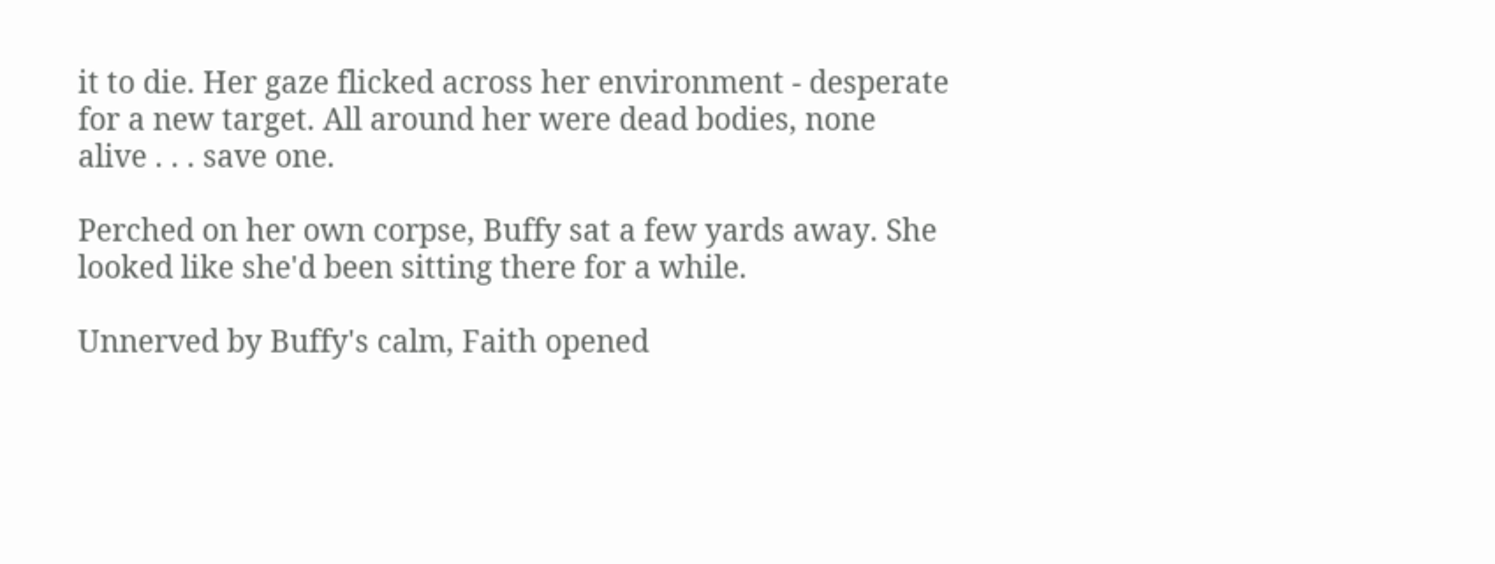it to die. Her gaze flicked across her environment - desperate for a new target. All around her were dead bodies, none alive . . . save one.

Perched on her own corpse, Buffy sat a few yards away. She looked like she'd been sitting there for a while.

Unnerved by Buffy's calm, Faith opened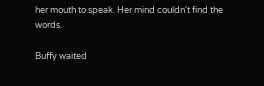her mouth to speak. Her mind couldn't find the words.

Buffy waited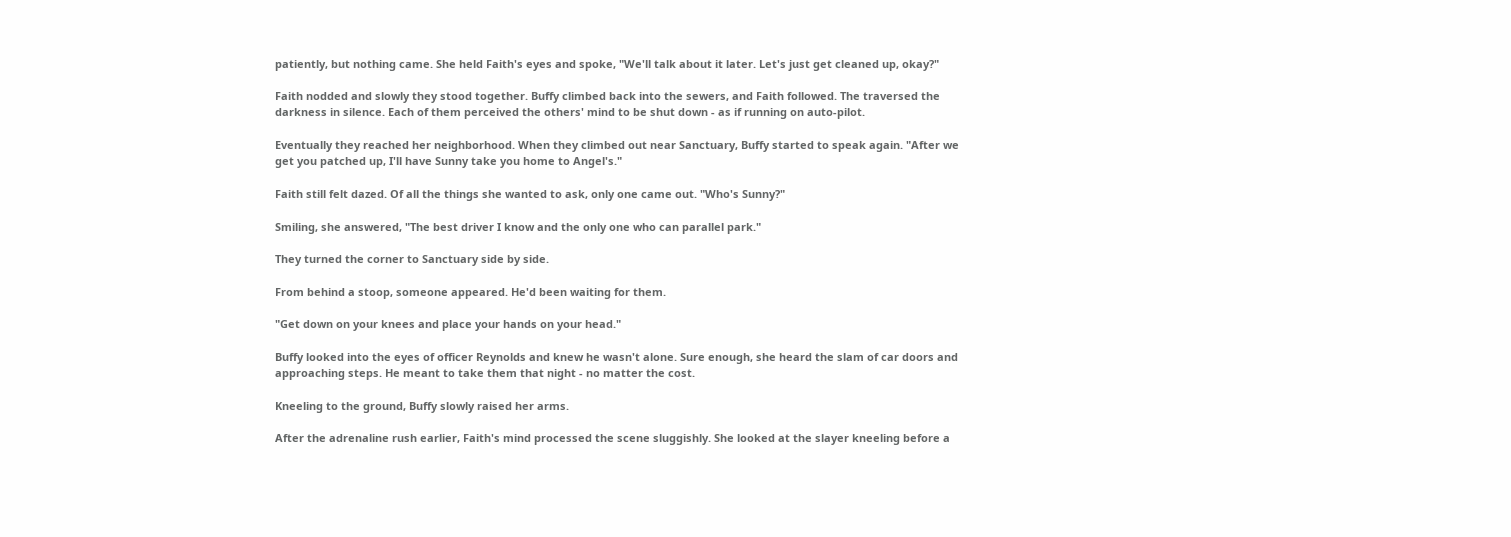patiently, but nothing came. She held Faith's eyes and spoke, "We'll talk about it later. Let's just get cleaned up, okay?"

Faith nodded and slowly they stood together. Buffy climbed back into the sewers, and Faith followed. The traversed the darkness in silence. Each of them perceived the others' mind to be shut down - as if running on auto-pilot.

Eventually they reached her neighborhood. When they climbed out near Sanctuary, Buffy started to speak again. "After we get you patched up, I'll have Sunny take you home to Angel's."

Faith still felt dazed. Of all the things she wanted to ask, only one came out. "Who's Sunny?"

Smiling, she answered, "The best driver I know and the only one who can parallel park."

They turned the corner to Sanctuary side by side.

From behind a stoop, someone appeared. He'd been waiting for them.

"Get down on your knees and place your hands on your head."

Buffy looked into the eyes of officer Reynolds and knew he wasn't alone. Sure enough, she heard the slam of car doors and approaching steps. He meant to take them that night - no matter the cost.

Kneeling to the ground, Buffy slowly raised her arms.

After the adrenaline rush earlier, Faith's mind processed the scene sluggishly. She looked at the slayer kneeling before a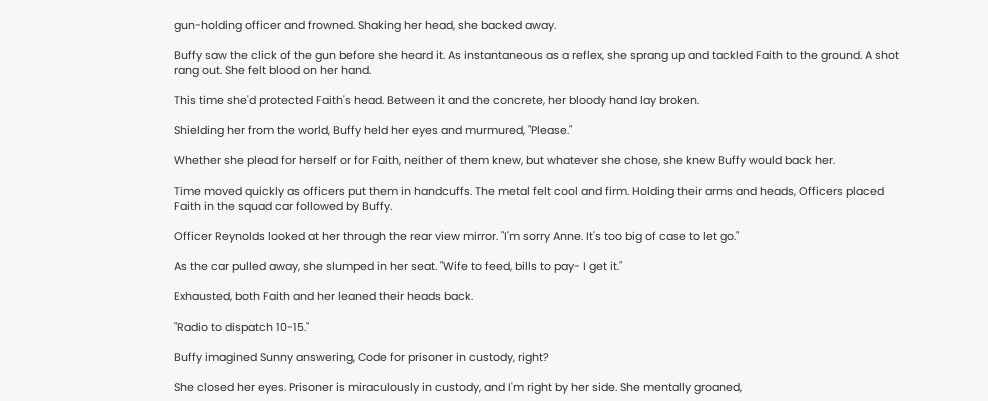gun-holding officer and frowned. Shaking her head, she backed away.

Buffy saw the click of the gun before she heard it. As instantaneous as a reflex, she sprang up and tackled Faith to the ground. A shot rang out. She felt blood on her hand.

This time she'd protected Faith's head. Between it and the concrete, her bloody hand lay broken.

Shielding her from the world, Buffy held her eyes and murmured, "Please."

Whether she plead for herself or for Faith, neither of them knew, but whatever she chose, she knew Buffy would back her.

Time moved quickly as officers put them in handcuffs. The metal felt cool and firm. Holding their arms and heads, Officers placed Faith in the squad car followed by Buffy.

Officer Reynolds looked at her through the rear view mirror. "I'm sorry Anne. It's too big of case to let go."

As the car pulled away, she slumped in her seat. "Wife to feed, bills to pay- I get it."

Exhausted, both Faith and her leaned their heads back.

"Radio to dispatch 10-15."

Buffy imagined Sunny answering, Code for prisoner in custody, right?

She closed her eyes. Prisoner is miraculously in custody, and I'm right by her side. She mentally groaned,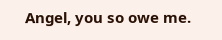Angel, you so owe me.